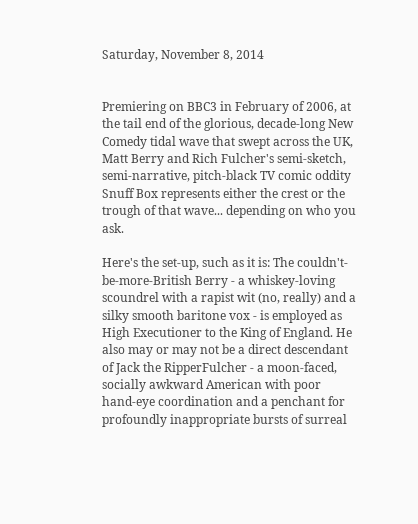Saturday, November 8, 2014


Premiering on BBC3 in February of 2006, at the tail end of the glorious, decade-long New Comedy tidal wave that swept across the UK, Matt Berry and Rich Fulcher's semi-sketch, semi-narrative, pitch-black TV comic oddity Snuff Box represents either the crest or the trough of that wave... depending on who you ask.

Here's the set-up, such as it is: The couldn't-be-more-British Berry - a whiskey-loving scoundrel with a rapist wit (no, really) and a silky smooth baritone vox - is employed as High Executioner to the King of England. He also may or may not be a direct descendant of Jack the RipperFulcher - a moon-faced, socially awkward American with poor hand-eye coordination and a penchant for profoundly inappropriate bursts of surreal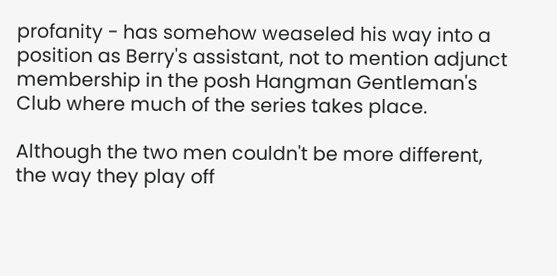profanity - has somehow weaseled his way into a position as Berry's assistant, not to mention adjunct membership in the posh Hangman Gentleman's Club where much of the series takes place.

Although the two men couldn't be more different, the way they play off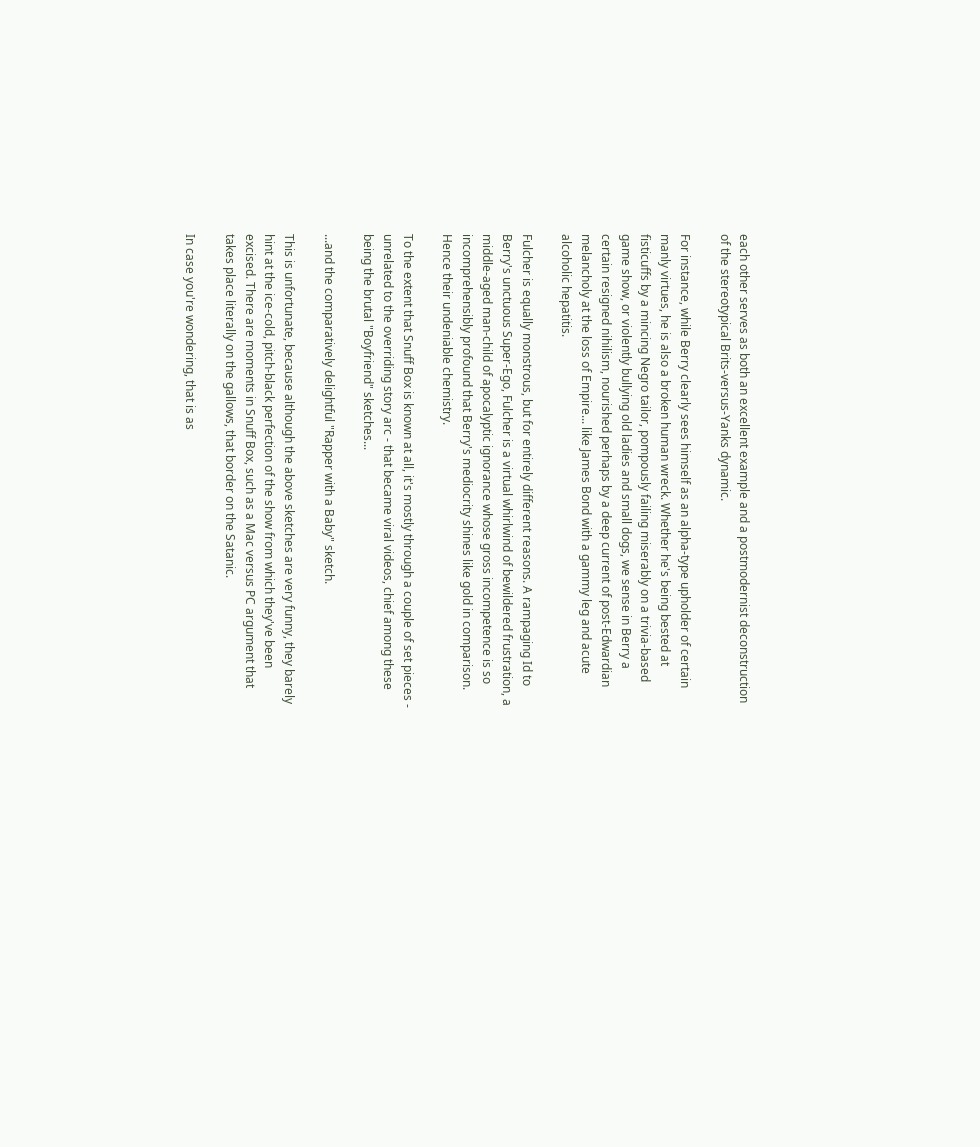each other serves as both an excellent example and a postmodernist deconstruction of the stereotypical Brits-versus-Yanks dynamic.

For instance, while Berry clearly sees himself as an alpha-type upholder of certain manly virtues, he is also a broken human wreck. Whether he's being bested at fisticuffs by a mincing Negro tailor, pompously failing miserably on a trivia-based game show, or violently bullying old ladies and small dogs, we sense in Berry a certain resigned nihilism, nourished perhaps by a deep current of post-Edwardian melancholy at the loss of Empire... like James Bond with a gammy leg and acute alcoholic hepatitis.

Fulcher is equally monstrous, but for entirely different reasons. A rampaging Id to Berry's unctuous Super-Ego, Fulcher is a virtual whirlwind of bewildered frustration, a middle-aged man-child of apocalyptic ignorance whose gross incompetence is so incomprehensibly profound that Berry's mediocrity shines like gold in comparison. Hence their undeniable chemistry.

To the extent that Snuff Box is known at all, it's mostly through a couple of set pieces - unrelated to the overriding story arc - that became viral videos, chief among these being the brutal "Boyfriend" sketches...

...and the comparatively delightful "Rapper with a Baby" sketch.

This is unfortunate, because although the above sketches are very funny, they barely hint at the ice-cold, pitch-black perfection of the show from which they've been excised. There are moments in Snuff Box, such as a Mac versus PC argument that takes place literally on the gallows, that border on the Satanic.

In case you're wondering, that is as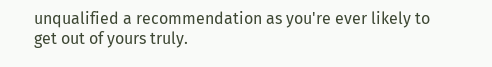unqualified a recommendation as you're ever likely to get out of yours truly.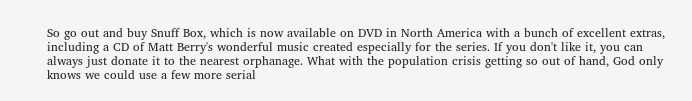So go out and buy Snuff Box, which is now available on DVD in North America with a bunch of excellent extras, including a CD of Matt Berry's wonderful music created especially for the series. If you don't like it, you can always just donate it to the nearest orphanage. What with the population crisis getting so out of hand, God only knows we could use a few more serial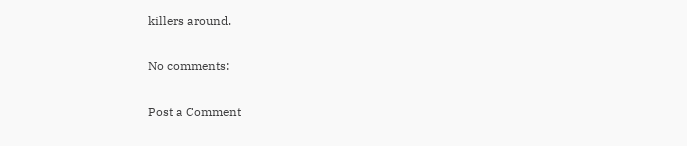killers around.

No comments:

Post a Comment